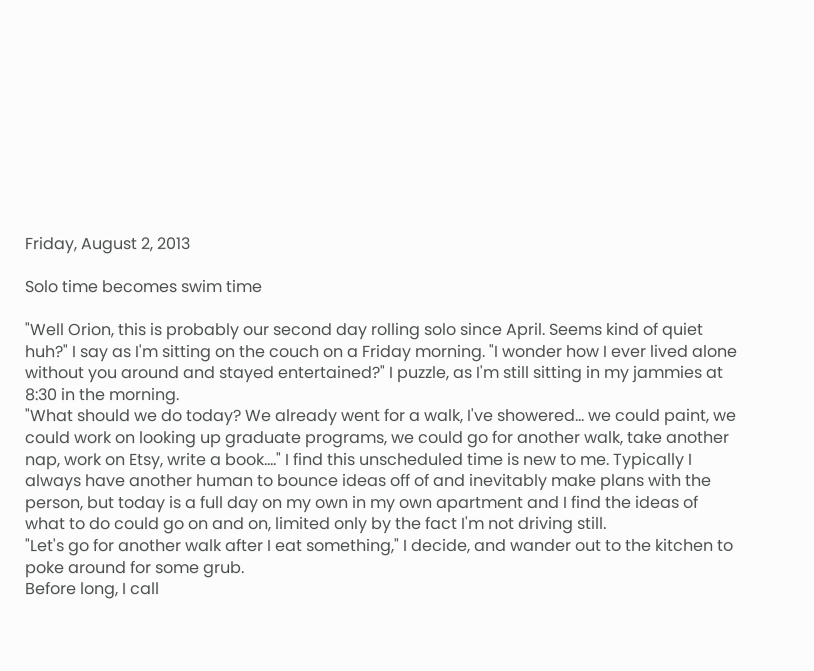Friday, August 2, 2013

Solo time becomes swim time

"Well Orion, this is probably our second day rolling solo since April. Seems kind of quiet huh?" I say as I'm sitting on the couch on a Friday morning. "I wonder how I ever lived alone without you around and stayed entertained?" I puzzle, as I'm still sitting in my jammies at 8:30 in the morning.
"What should we do today? We already went for a walk, I've showered... we could paint, we could work on looking up graduate programs, we could go for another walk, take another nap, work on Etsy, write a book...." I find this unscheduled time is new to me. Typically I always have another human to bounce ideas off of and inevitably make plans with the person, but today is a full day on my own in my own apartment and I find the ideas of what to do could go on and on, limited only by the fact I'm not driving still.
"Let's go for another walk after I eat something," I decide, and wander out to the kitchen to poke around for some grub.
Before long, I call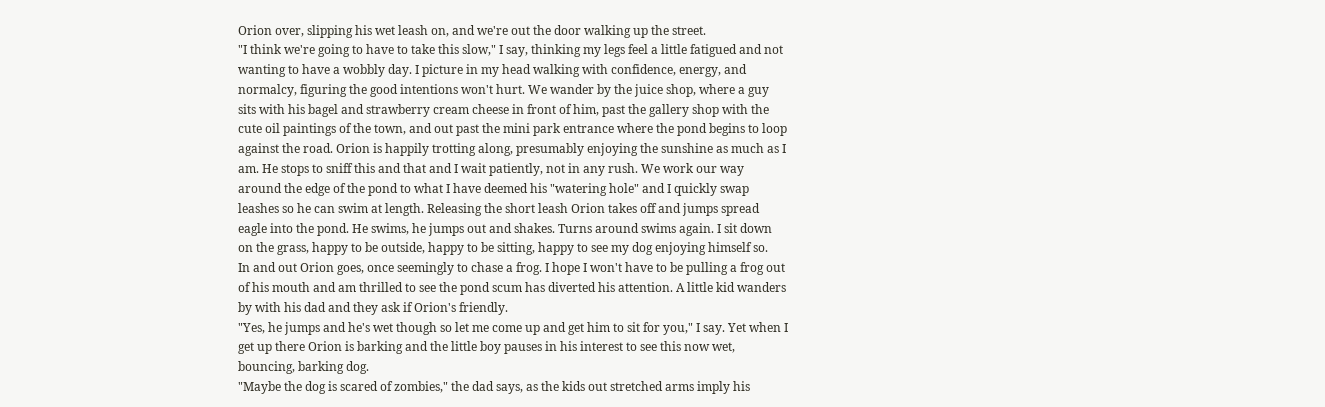Orion over, slipping his wet leash on, and we're out the door walking up the street.
"I think we're going to have to take this slow," I say, thinking my legs feel a little fatigued and not wanting to have a wobbly day. I picture in my head walking with confidence, energy, and normalcy, figuring the good intentions won't hurt. We wander by the juice shop, where a guy sits with his bagel and strawberry cream cheese in front of him, past the gallery shop with the cute oil paintings of the town, and out past the mini park entrance where the pond begins to loop against the road. Orion is happily trotting along, presumably enjoying the sunshine as much as I am. He stops to sniff this and that and I wait patiently, not in any rush. We work our way around the edge of the pond to what I have deemed his "watering hole" and I quickly swap leashes so he can swim at length. Releasing the short leash Orion takes off and jumps spread eagle into the pond. He swims, he jumps out and shakes. Turns around swims again. I sit down on the grass, happy to be outside, happy to be sitting, happy to see my dog enjoying himself so.
In and out Orion goes, once seemingly to chase a frog. I hope I won't have to be pulling a frog out of his mouth and am thrilled to see the pond scum has diverted his attention. A little kid wanders by with his dad and they ask if Orion's friendly.
"Yes, he jumps and he's wet though so let me come up and get him to sit for you," I say. Yet when I get up there Orion is barking and the little boy pauses in his interest to see this now wet, bouncing, barking dog.
"Maybe the dog is scared of zombies," the dad says, as the kids out stretched arms imply his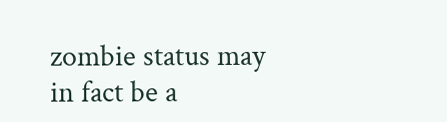zombie status may in fact be a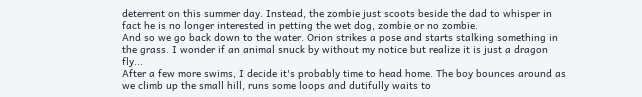deterrent on this summer day. Instead, the zombie just scoots beside the dad to whisper in fact he is no longer interested in petting the wet dog, zombie or no zombie.
And so we go back down to the water. Orion strikes a pose and starts stalking something in the grass. I wonder if an animal snuck by without my notice but realize it is just a dragon fly...
After a few more swims, I decide it's probably time to head home. The boy bounces around as we climb up the small hill, runs some loops and dutifully waits to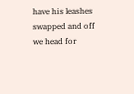have his leashes swapped and off we head for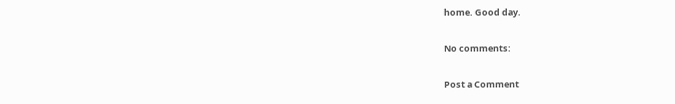home. Good day.

No comments:

Post a Comment